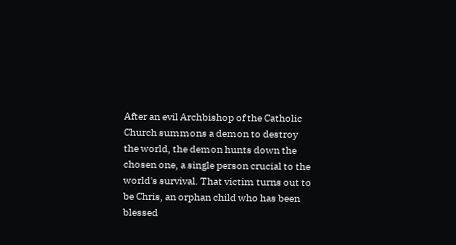After an evil Archbishop of the Catholic Church summons a demon to destroy the world, the demon hunts down the chosen one, a single person crucial to the world's survival. That victim turns out to be Chris, an orphan child who has been blessed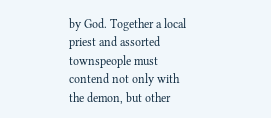by God. Together a local priest and assorted townspeople must contend not only with the demon, but other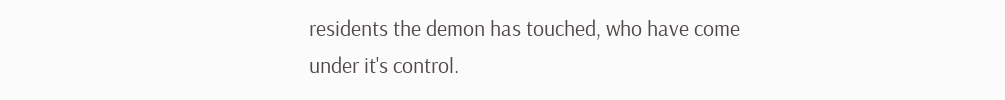residents the demon has touched, who have come under it's control.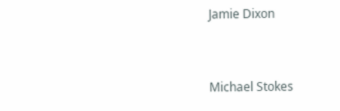Jamie Dixon


Michael Stokes